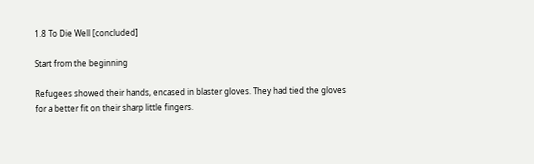1.8 To Die Well [concluded]

Start from the beginning

Refugees showed their hands, encased in blaster gloves. They had tied the gloves for a better fit on their sharp little fingers.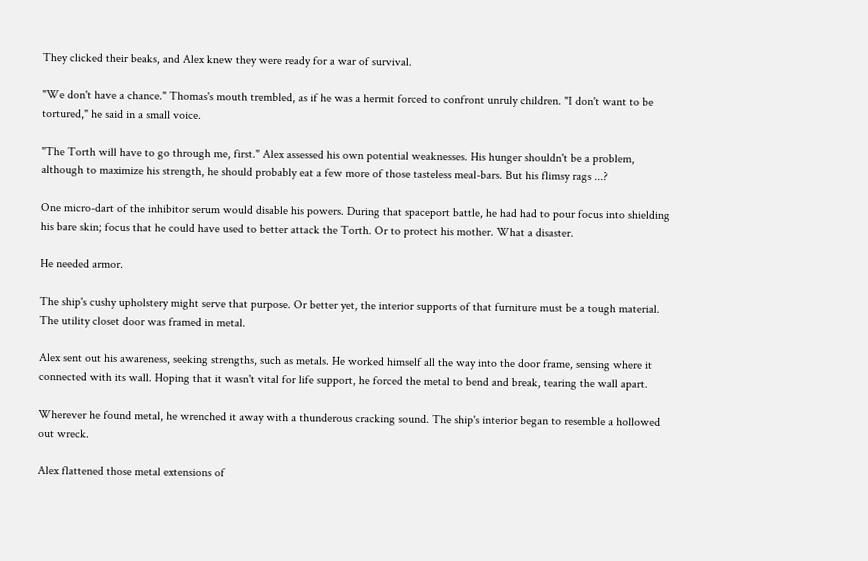They clicked their beaks, and Alex knew they were ready for a war of survival.

"We don't have a chance." Thomas's mouth trembled, as if he was a hermit forced to confront unruly children. "I don't want to be tortured," he said in a small voice.

"The Torth will have to go through me, first." Alex assessed his own potential weaknesses. His hunger shouldn't be a problem, although to maximize his strength, he should probably eat a few more of those tasteless meal-bars. But his flimsy rags ...?

One micro-dart of the inhibitor serum would disable his powers. During that spaceport battle, he had had to pour focus into shielding his bare skin; focus that he could have used to better attack the Torth. Or to protect his mother. What a disaster.

He needed armor.

The ship's cushy upholstery might serve that purpose. Or better yet, the interior supports of that furniture must be a tough material. The utility closet door was framed in metal.

Alex sent out his awareness, seeking strengths, such as metals. He worked himself all the way into the door frame, sensing where it connected with its wall. Hoping that it wasn't vital for life support, he forced the metal to bend and break, tearing the wall apart.

Wherever he found metal, he wrenched it away with a thunderous cracking sound. The ship's interior began to resemble a hollowed out wreck.

Alex flattened those metal extensions of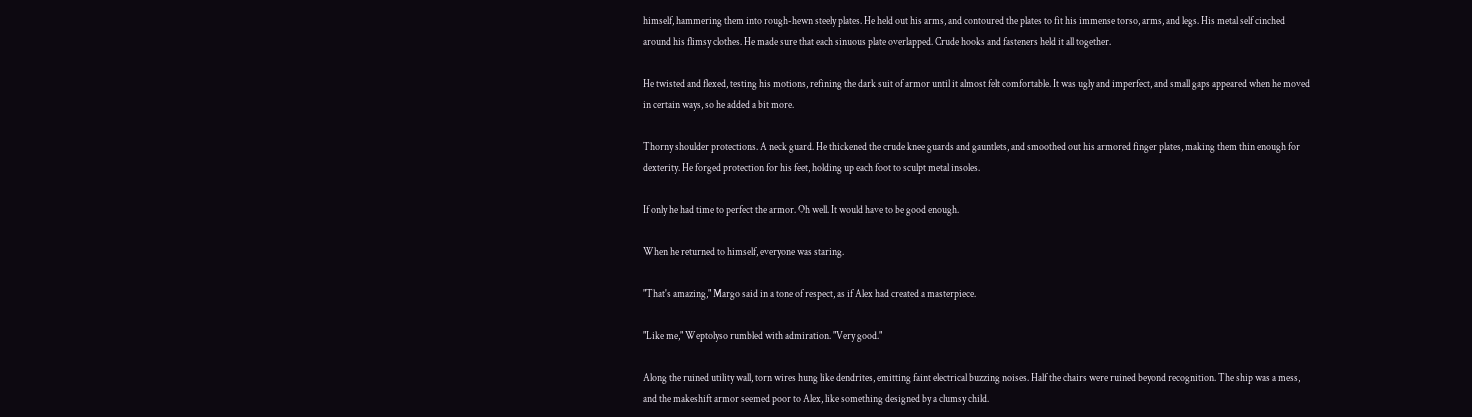himself, hammering them into rough-hewn steely plates. He held out his arms, and contoured the plates to fit his immense torso, arms, and legs. His metal self cinched around his flimsy clothes. He made sure that each sinuous plate overlapped. Crude hooks and fasteners held it all together.

He twisted and flexed, testing his motions, refining the dark suit of armor until it almost felt comfortable. It was ugly and imperfect, and small gaps appeared when he moved in certain ways, so he added a bit more.

Thorny shoulder protections. A neck guard. He thickened the crude knee guards and gauntlets, and smoothed out his armored finger plates, making them thin enough for dexterity. He forged protection for his feet, holding up each foot to sculpt metal insoles.

If only he had time to perfect the armor. Oh well. It would have to be good enough.

When he returned to himself, everyone was staring.

"That's amazing," Margo said in a tone of respect, as if Alex had created a masterpiece.

"Like me," Weptolyso rumbled with admiration. "Very good."

Along the ruined utility wall, torn wires hung like dendrites, emitting faint electrical buzzing noises. Half the chairs were ruined beyond recognition. The ship was a mess, and the makeshift armor seemed poor to Alex, like something designed by a clumsy child.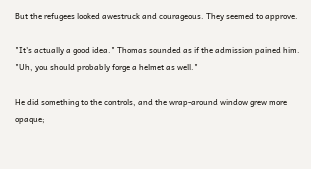But the refugees looked awestruck and courageous. They seemed to approve.

"It's actually a good idea." Thomas sounded as if the admission pained him. "Uh, you should probably forge a helmet as well."

He did something to the controls, and the wrap-around window grew more opaque;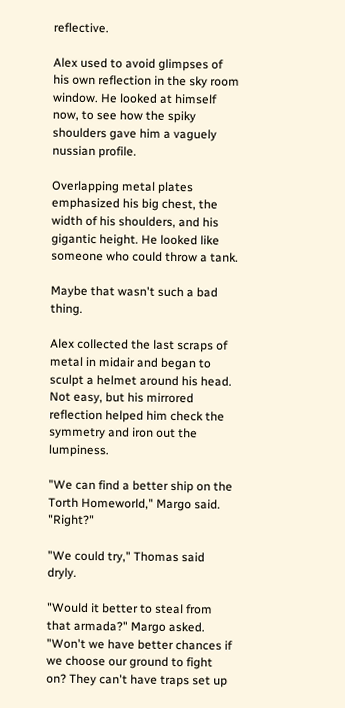reflective.

Alex used to avoid glimpses of his own reflection in the sky room window. He looked at himself now, to see how the spiky shoulders gave him a vaguely nussian profile.

Overlapping metal plates emphasized his big chest, the width of his shoulders, and his gigantic height. He looked like someone who could throw a tank.

Maybe that wasn't such a bad thing.

Alex collected the last scraps of metal in midair and began to sculpt a helmet around his head. Not easy, but his mirrored reflection helped him check the symmetry and iron out the lumpiness.

"We can find a better ship on the Torth Homeworld," Margo said. "Right?"

"We could try," Thomas said dryly.

"Would it better to steal from that armada?" Margo asked. "Won't we have better chances if we choose our ground to fight on? They can't have traps set up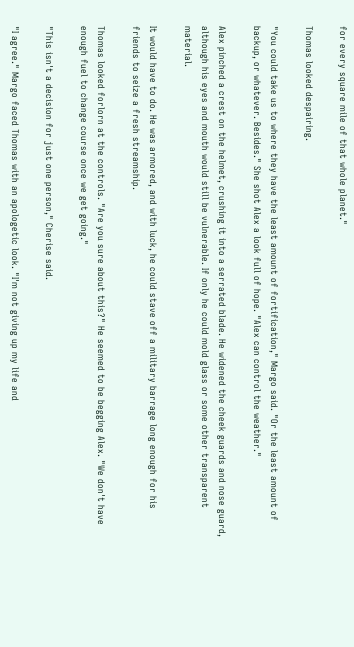for every square mile of that whole planet."

Thomas looked despairing.

"You could take us to where they have the least amount of fortification," Margo said. "Or the least amount of backup, or whatever. Besides." She shot Alex a look full of hope. "Alex can control the weather."

Alex pinched a crest on the helmet, crushing it into a serrated blade. He widened the cheek guards and nose guard, although his eyes and mouth would still be vulnerable. If only he could mold glass or some other transparent material.

It would have to do. He was armored, and with luck, he could stave off a military barrage long enough for his friends to seize a fresh streamship.

Thomas looked forlorn at the controls. "Are you sure about this?" He seemed to be begging Alex. "We don't have enough fuel to change course once we get going."

"This isn't a decision for just one person," Cherise said.

"I agree." Margo faced Thomas with an apologetic look. "I'm not giving up my life and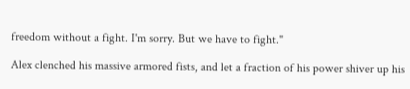freedom without a fight. I'm sorry. But we have to fight."

Alex clenched his massive armored fists, and let a fraction of his power shiver up his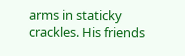arms in staticky crackles. His friends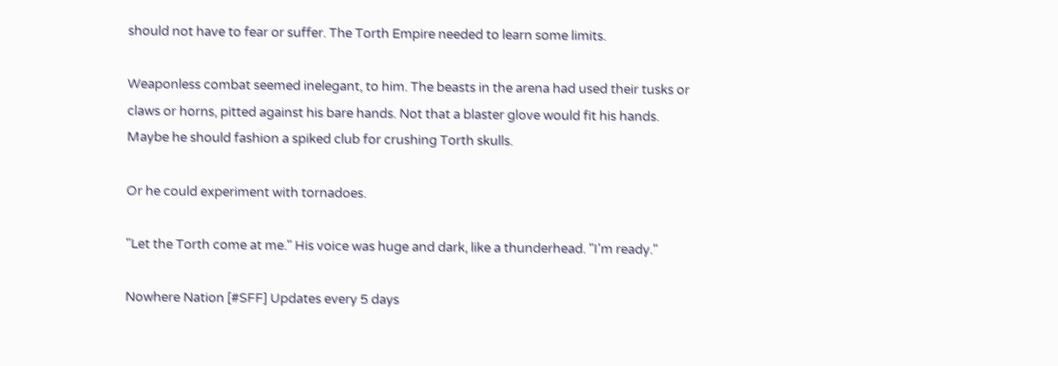should not have to fear or suffer. The Torth Empire needed to learn some limits.

Weaponless combat seemed inelegant, to him. The beasts in the arena had used their tusks or claws or horns, pitted against his bare hands. Not that a blaster glove would fit his hands. Maybe he should fashion a spiked club for crushing Torth skulls.

Or he could experiment with tornadoes.

"Let the Torth come at me." His voice was huge and dark, like a thunderhead. "I'm ready."

Nowhere Nation [#SFF] Updates every 5 days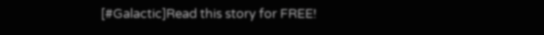[#Galactic]Read this story for FREE!